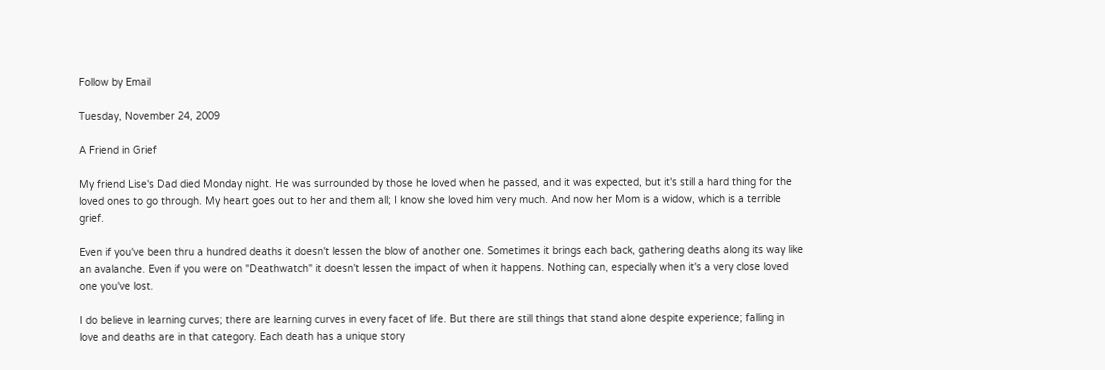Follow by Email

Tuesday, November 24, 2009

A Friend in Grief

My friend Lise's Dad died Monday night. He was surrounded by those he loved when he passed, and it was expected, but it's still a hard thing for the loved ones to go through. My heart goes out to her and them all; I know she loved him very much. And now her Mom is a widow, which is a terrible grief.

Even if you've been thru a hundred deaths it doesn't lessen the blow of another one. Sometimes it brings each back, gathering deaths along its way like an avalanche. Even if you were on "Deathwatch" it doesn't lessen the impact of when it happens. Nothing can, especially when it's a very close loved one you've lost.

I do believe in learning curves; there are learning curves in every facet of life. But there are still things that stand alone despite experience; falling in love and deaths are in that category. Each death has a unique story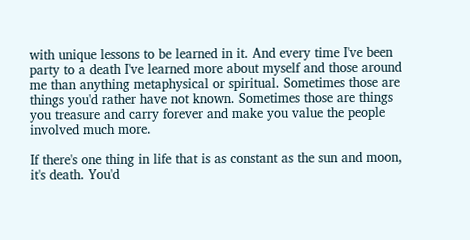with unique lessons to be learned in it. And every time I've been party to a death I've learned more about myself and those around me than anything metaphysical or spiritual. Sometimes those are things you'd rather have not known. Sometimes those are things you treasure and carry forever and make you value the people involved much more.

If there's one thing in life that is as constant as the sun and moon, it's death. You'd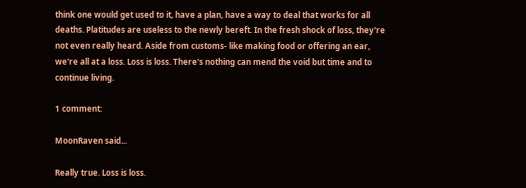think one would get used to it, have a plan, have a way to deal that works for all deaths. Platitudes are useless to the newly bereft. In the fresh shock of loss, they're not even really heard. Aside from customs- like making food or offering an ear, we're all at a loss. Loss is loss. There's nothing can mend the void but time and to continue living.

1 comment:

MoonRaven said...

Really true. Loss is loss.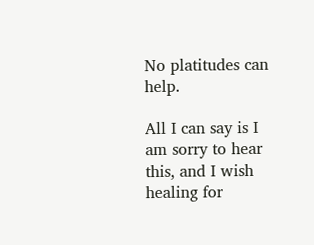No platitudes can help.

All I can say is I am sorry to hear this, and I wish healing for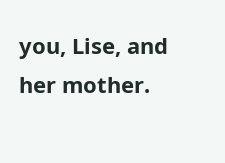you, Lise, and her mother.